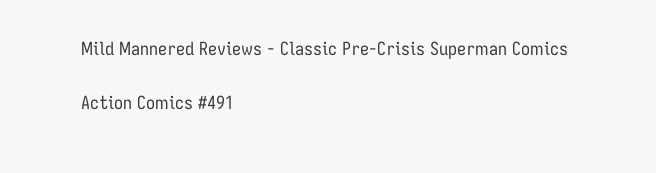Mild Mannered Reviews - Classic Pre-Crisis Superman Comics

Action Comics #491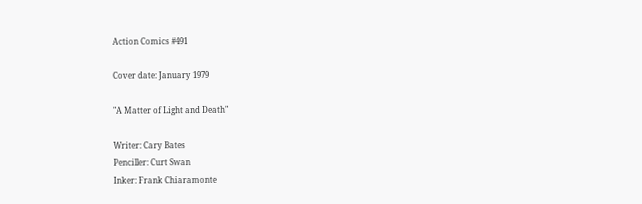Action Comics #491

Cover date: January 1979

"A Matter of Light and Death"

Writer: Cary Bates
Penciller: Curt Swan
Inker: Frank Chiaramonte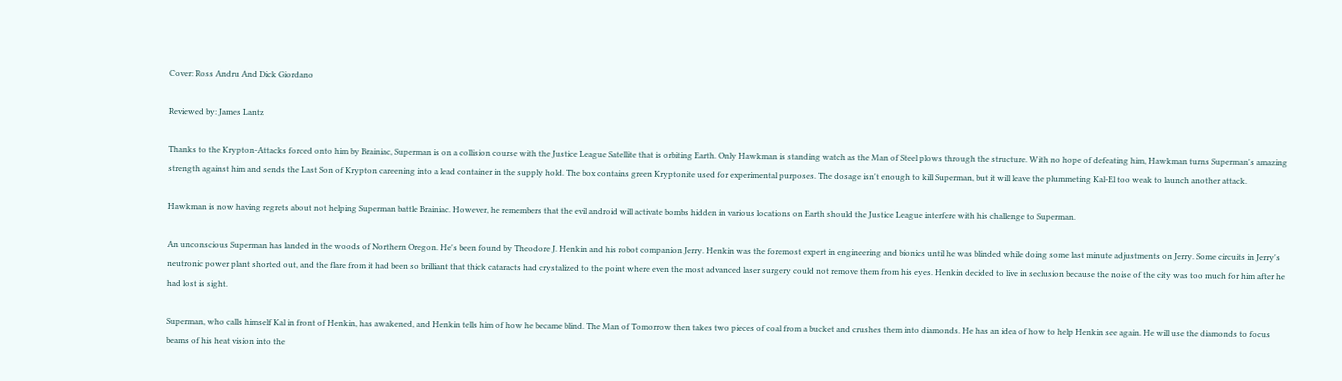Cover: Ross Andru And Dick Giordano

Reviewed by: James Lantz

Thanks to the Krypton-Attacks forced onto him by Brainiac, Superman is on a collision course with the Justice League Satellite that is orbiting Earth. Only Hawkman is standing watch as the Man of Steel plows through the structure. With no hope of defeating him, Hawkman turns Superman's amazing strength against him and sends the Last Son of Krypton careening into a lead container in the supply hold. The box contains green Kryptonite used for experimental purposes. The dosage isn't enough to kill Superman, but it will leave the plummeting Kal-El too weak to launch another attack.

Hawkman is now having regrets about not helping Superman battle Brainiac. However, he remembers that the evil android will activate bombs hidden in various locations on Earth should the Justice League interfere with his challenge to Superman.

An unconscious Superman has landed in the woods of Northern Oregon. He's been found by Theodore J. Henkin and his robot companion Jerry. Henkin was the foremost expert in engineering and bionics until he was blinded while doing some last minute adjustments on Jerry. Some circuits in Jerry's neutronic power plant shorted out, and the flare from it had been so brilliant that thick cataracts had crystalized to the point where even the most advanced laser surgery could not remove them from his eyes. Henkin decided to live in seclusion because the noise of the city was too much for him after he had lost is sight.

Superman, who calls himself Kal in front of Henkin, has awakened, and Henkin tells him of how he became blind. The Man of Tomorrow then takes two pieces of coal from a bucket and crushes them into diamonds. He has an idea of how to help Henkin see again. He will use the diamonds to focus beams of his heat vision into the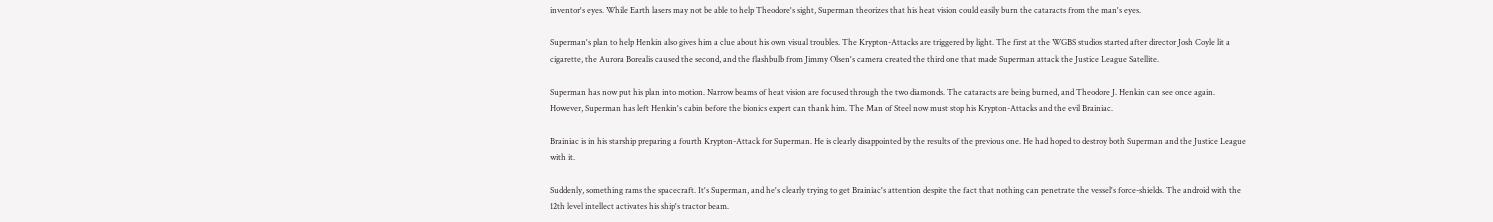inventor's eyes. While Earth lasers may not be able to help Theodore's sight, Superman theorizes that his heat vision could easily burn the cataracts from the man's eyes.

Superman's plan to help Henkin also gives him a clue about his own visual troubles. The Krypton-Attacks are triggered by light. The first at the WGBS studios started after director Josh Coyle lit a cigarette, the Aurora Borealis caused the second, and the flashbulb from Jimmy Olsen's camera created the third one that made Superman attack the Justice League Satellite.

Superman has now put his plan into motion. Narrow beams of heat vision are focused through the two diamonds. The cataracts are being burned, and Theodore J. Henkin can see once again. However, Superman has left Henkin's cabin before the bionics expert can thank him. The Man of Steel now must stop his Krypton-Attacks and the evil Brainiac.

Brainiac is in his starship preparing a fourth Krypton-Attack for Superman. He is clearly disappointed by the results of the previous one. He had hoped to destroy both Superman and the Justice League with it.

Suddenly, something rams the spacecraft. It's Superman, and he's clearly trying to get Brainiac's attention despite the fact that nothing can penetrate the vessel's force-shields. The android with the 12th level intellect activates his ship's tractor beam.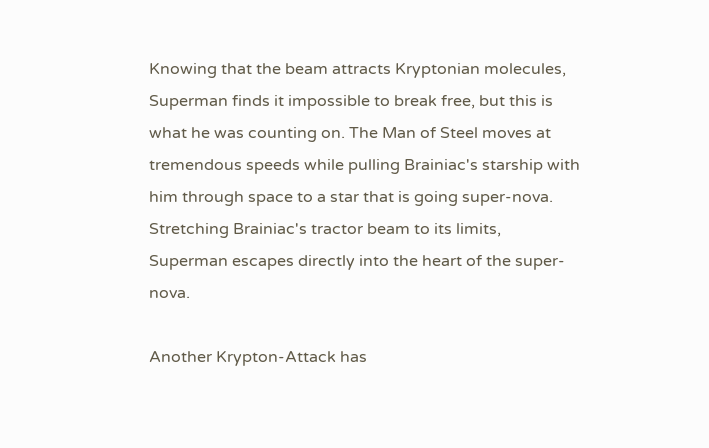Knowing that the beam attracts Kryptonian molecules, Superman finds it impossible to break free, but this is what he was counting on. The Man of Steel moves at tremendous speeds while pulling Brainiac's starship with him through space to a star that is going super-nova. Stretching Brainiac's tractor beam to its limits, Superman escapes directly into the heart of the super-nova.

Another Krypton-Attack has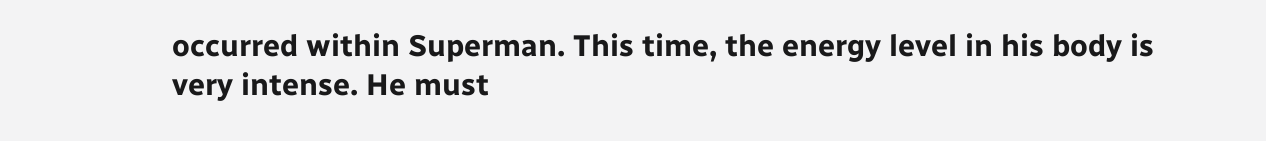occurred within Superman. This time, the energy level in his body is very intense. He must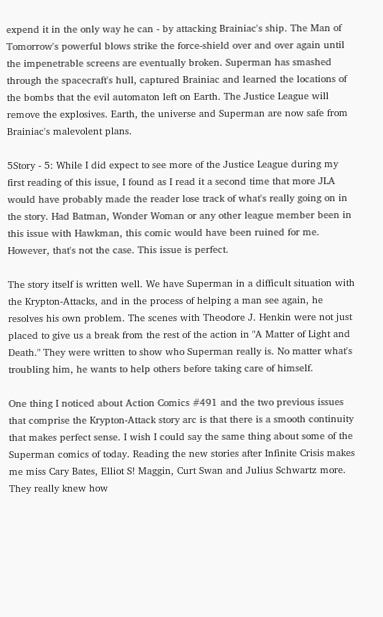expend it in the only way he can - by attacking Brainiac's ship. The Man of Tomorrow's powerful blows strike the force-shield over and over again until the impenetrable screens are eventually broken. Superman has smashed through the spacecraft's hull, captured Brainiac and learned the locations of the bombs that the evil automaton left on Earth. The Justice League will remove the explosives. Earth, the universe and Superman are now safe from Brainiac's malevolent plans.

5Story - 5: While I did expect to see more of the Justice League during my first reading of this issue, I found as I read it a second time that more JLA would have probably made the reader lose track of what's really going on in the story. Had Batman, Wonder Woman or any other league member been in this issue with Hawkman, this comic would have been ruined for me. However, that's not the case. This issue is perfect.

The story itself is written well. We have Superman in a difficult situation with the Krypton-Attacks, and in the process of helping a man see again, he resolves his own problem. The scenes with Theodore J. Henkin were not just placed to give us a break from the rest of the action in "A Matter of Light and Death." They were written to show who Superman really is. No matter what's troubling him, he wants to help others before taking care of himself.

One thing I noticed about Action Comics #491 and the two previous issues that comprise the Krypton-Attack story arc is that there is a smooth continuity that makes perfect sense. I wish I could say the same thing about some of the Superman comics of today. Reading the new stories after Infinite Crisis makes me miss Cary Bates, Elliot S! Maggin, Curt Swan and Julius Schwartz more. They really knew how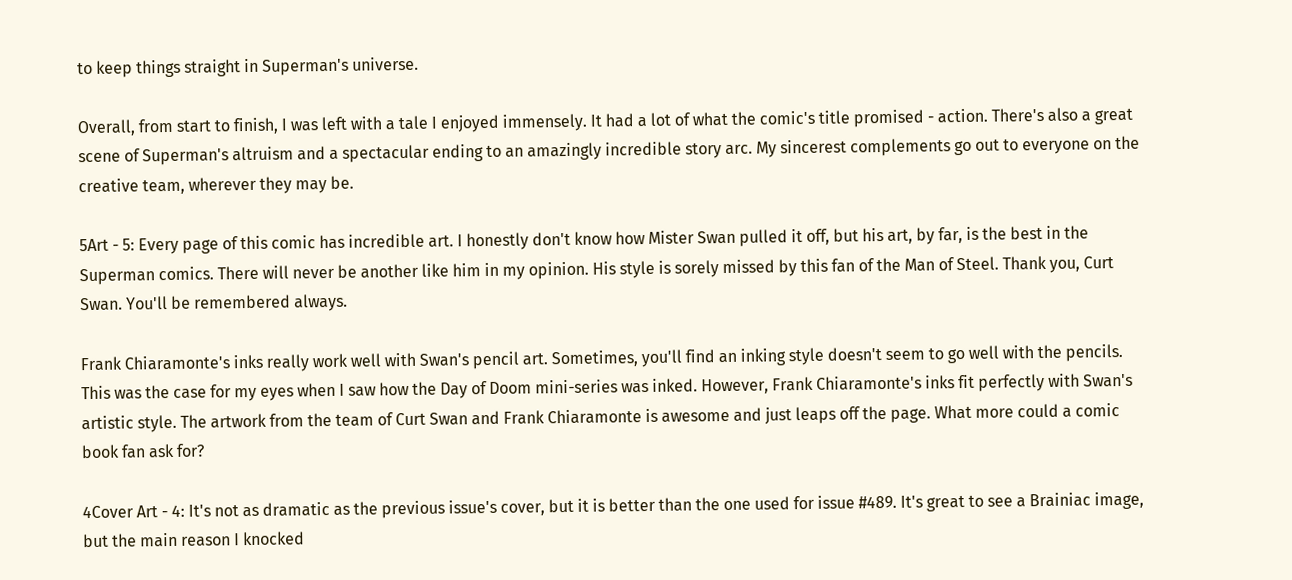to keep things straight in Superman's universe.

Overall, from start to finish, I was left with a tale I enjoyed immensely. It had a lot of what the comic's title promised - action. There's also a great scene of Superman's altruism and a spectacular ending to an amazingly incredible story arc. My sincerest complements go out to everyone on the creative team, wherever they may be.

5Art - 5: Every page of this comic has incredible art. I honestly don't know how Mister Swan pulled it off, but his art, by far, is the best in the Superman comics. There will never be another like him in my opinion. His style is sorely missed by this fan of the Man of Steel. Thank you, Curt Swan. You'll be remembered always.

Frank Chiaramonte's inks really work well with Swan's pencil art. Sometimes, you'll find an inking style doesn't seem to go well with the pencils. This was the case for my eyes when I saw how the Day of Doom mini-series was inked. However, Frank Chiaramonte's inks fit perfectly with Swan's artistic style. The artwork from the team of Curt Swan and Frank Chiaramonte is awesome and just leaps off the page. What more could a comic book fan ask for?

4Cover Art - 4: It's not as dramatic as the previous issue's cover, but it is better than the one used for issue #489. It's great to see a Brainiac image, but the main reason I knocked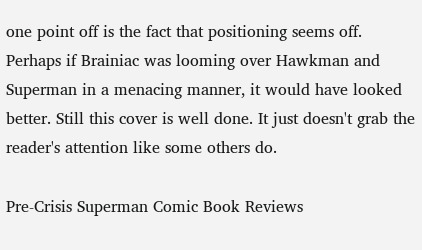one point off is the fact that positioning seems off. Perhaps if Brainiac was looming over Hawkman and Superman in a menacing manner, it would have looked better. Still this cover is well done. It just doesn't grab the reader's attention like some others do.

Pre-Crisis Superman Comic Book Reviews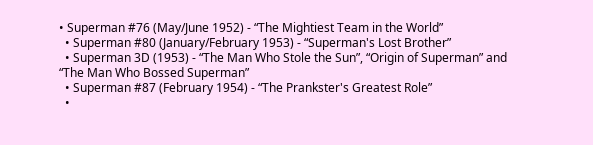• Superman #76 (May/June 1952) - “The Mightiest Team in the World”
  • Superman #80 (January/February 1953) - “Superman's Lost Brother”
  • Superman 3D (1953) - “The Man Who Stole the Sun”, “Origin of Superman” and “The Man Who Bossed Superman”
  • Superman #87 (February 1954) - “The Prankster's Greatest Role”
  •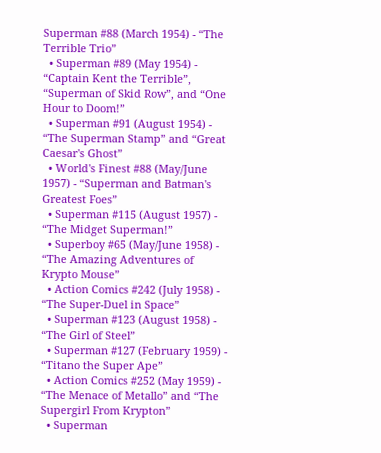Superman #88 (March 1954) - “The Terrible Trio”
  • Superman #89 (May 1954) - “Captain Kent the Terrible”, “Superman of Skid Row”, and “One Hour to Doom!”
  • Superman #91 (August 1954) - “The Superman Stamp” and “Great Caesar's Ghost”
  • World's Finest #88 (May/June 1957) - “Superman and Batman's Greatest Foes”
  • Superman #115 (August 1957) - “The Midget Superman!”
  • Superboy #65 (May/June 1958) - “The Amazing Adventures of Krypto Mouse”
  • Action Comics #242 (July 1958) - “The Super-Duel in Space”
  • Superman #123 (August 1958) - “The Girl of Steel”
  • Superman #127 (February 1959) - “Titano the Super Ape”
  • Action Comics #252 (May 1959) - “The Menace of Metallo” and “The Supergirl From Krypton”
  • Superman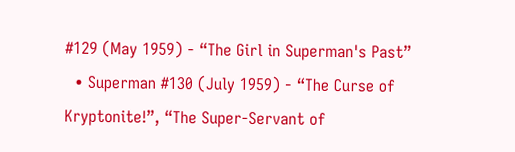#129 (May 1959) - “The Girl in Superman's Past”
  • Superman #130 (July 1959) - “The Curse of Kryptonite!”, “The Super-Servant of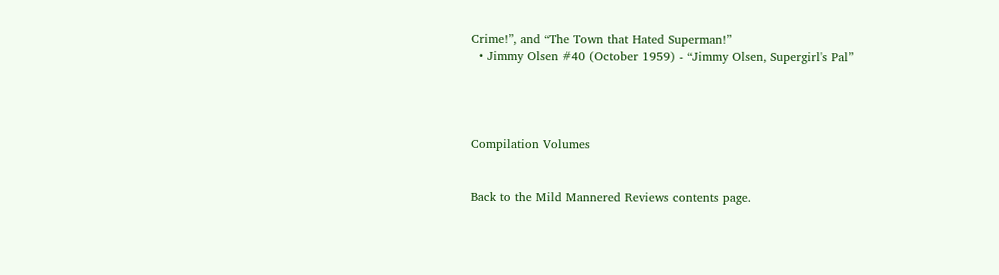Crime!”, and “The Town that Hated Superman!”
  • Jimmy Olsen #40 (October 1959) - “Jimmy Olsen, Supergirl's Pal”




Compilation Volumes


Back to the Mild Mannered Reviews contents page.